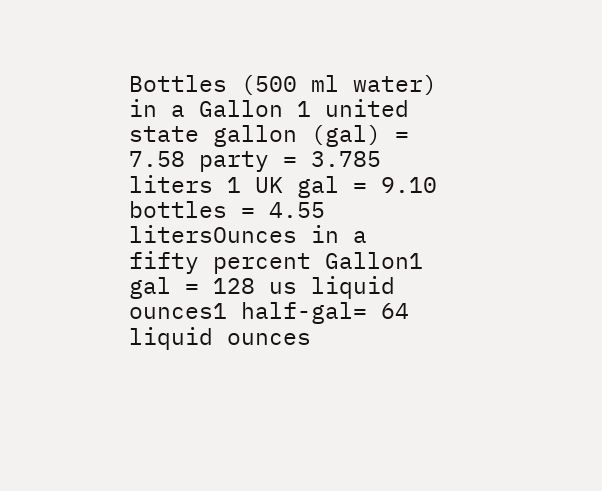Bottles (500 ml water) in a Gallon 1 united state gallon (gal) = 7.58 party = 3.785 liters 1 UK gal = 9.10 bottles = 4.55 litersOunces in a fifty percent Gallon1 gal = 128 us liquid ounces1 half-gal= 64 liquid ounces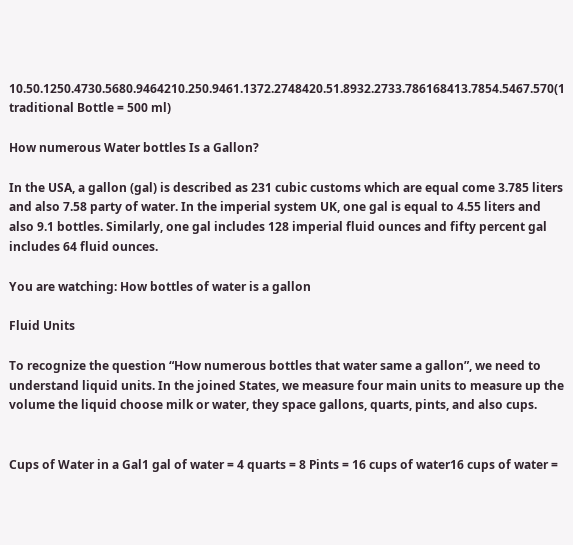10.50.1250.4730.5680.9464210.250.9461.1372.2748420.51.8932.2733.786168413.7854.5467.570(1 traditional Bottle = 500 ml)

How numerous Water bottles Is a Gallon?

In the USA, a gallon (gal) is described as 231 cubic customs which are equal come 3.785 liters and also 7.58 party of water. In the imperial system UK, one gal is equal to 4.55 liters and also 9.1 bottles. Similarly, one gal includes 128 imperial fluid ounces and fifty percent gal includes 64 fluid ounces.

You are watching: How bottles of water is a gallon

Fluid Units

To recognize the question “How numerous bottles that water same a gallon”, we need to understand liquid units. In the joined States, we measure four main units to measure up the volume the liquid choose milk or water, they space gallons, quarts, pints, and also cups.


Cups of Water in a Gal1 gal of water = 4 quarts = 8 Pints = 16 cups of water16 cups of water =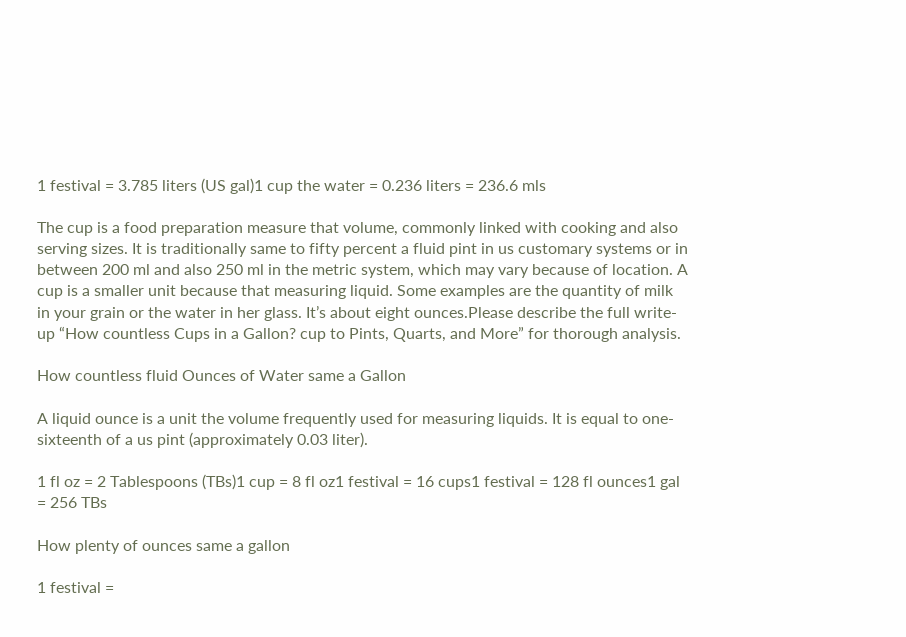1 festival = 3.785 liters (US gal)1 cup the water = 0.236 liters = 236.6 mls

The cup is a food preparation measure that volume, commonly linked with cooking and also serving sizes. It is traditionally same to fifty percent a fluid pint in us customary systems or in between 200 ml and also 250 ml in the metric system, which may vary because of location. A cup is a smaller unit because that measuring liquid. Some examples are the quantity of milk in your grain or the water in her glass. It’s about eight ounces.Please describe the full write-up “How countless Cups in a Gallon? cup to Pints, Quarts, and More” for thorough analysis.

How countless fluid Ounces of Water same a Gallon

A liquid ounce is a unit the volume frequently used for measuring liquids. It is equal to one-sixteenth of a us pint (approximately 0.03 liter).

1 fl oz = 2 Tablespoons (TBs)1 cup = 8 fl oz1 festival = 16 cups1 festival = 128 fl ounces1 gal = 256 TBs

How plenty of ounces same a gallon

1 festival =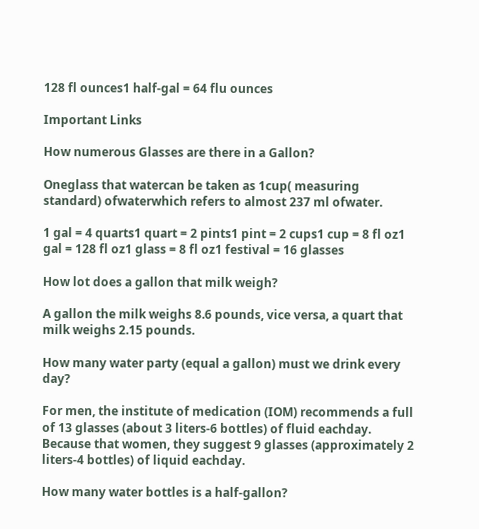128 fl ounces1 half-gal = 64 flu ounces

Important Links

How numerous Glasses are there in a Gallon?

Oneglass that watercan be taken as 1cup( measuring standard) ofwaterwhich refers to almost 237 ml ofwater.

1 gal = 4 quarts1 quart = 2 pints1 pint = 2 cups1 cup = 8 fl oz1 gal = 128 fl oz1 glass = 8 fl oz1 festival = 16 glasses

How lot does a gallon that milk weigh?

A gallon the milk weighs 8.6 pounds, vice versa, a quart that milk weighs 2.15 pounds.

How many water party (equal a gallon) must we drink every day?

For men, the institute of medication (IOM) recommends a full of 13 glasses (about 3 liters-6 bottles) of fluid eachday. Because that women, they suggest 9 glasses (approximately 2 liters-4 bottles) of liquid eachday.

How many water bottles is a half-gallon?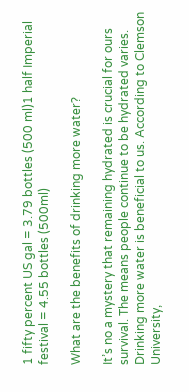1 fifty percent US gal = 3.79 bottles (500 ml)1 half Imperial festival = 4.55 bottles (500ml)

What are the benefits of drinking more water?

It’s no a mystery that remaining hydrated is crucial for ours survival. The means people continue to be hydrated varies. Drinking more water is beneficial to us. According to Clemson University,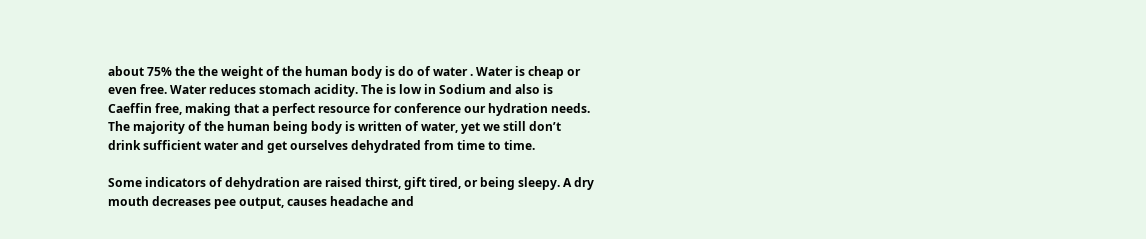about 75% the the weight of the human body is do of water . Water is cheap or even free. Water reduces stomach acidity. The is low in Sodium and also is Caeffin free, making that a perfect resource for conference our hydration needs. The majority of the human being body is written of water, yet we still don’t drink sufficient water and get ourselves dehydrated from time to time.

Some indicators of dehydration are raised thirst, gift tired, or being sleepy. A dry mouth decreases pee output, causes headache and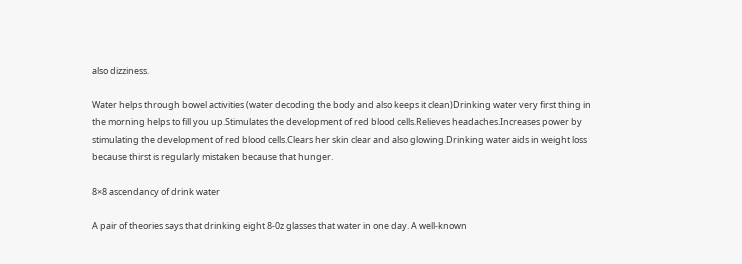also dizziness.

Water helps through bowel activities (water decoding the body and also keeps it clean)Drinking water very first thing in the morning helps to fill you up.Stimulates the development of red blood cells.Relieves headaches.Increases power by stimulating the development of red blood cells.Clears her skin clear and also glowing.Drinking water aids in weight loss because thirst is regularly mistaken because that hunger.

8×8 ascendancy of drink water

A pair of theories says that drinking eight 8-0z glasses that water in one day. A well-known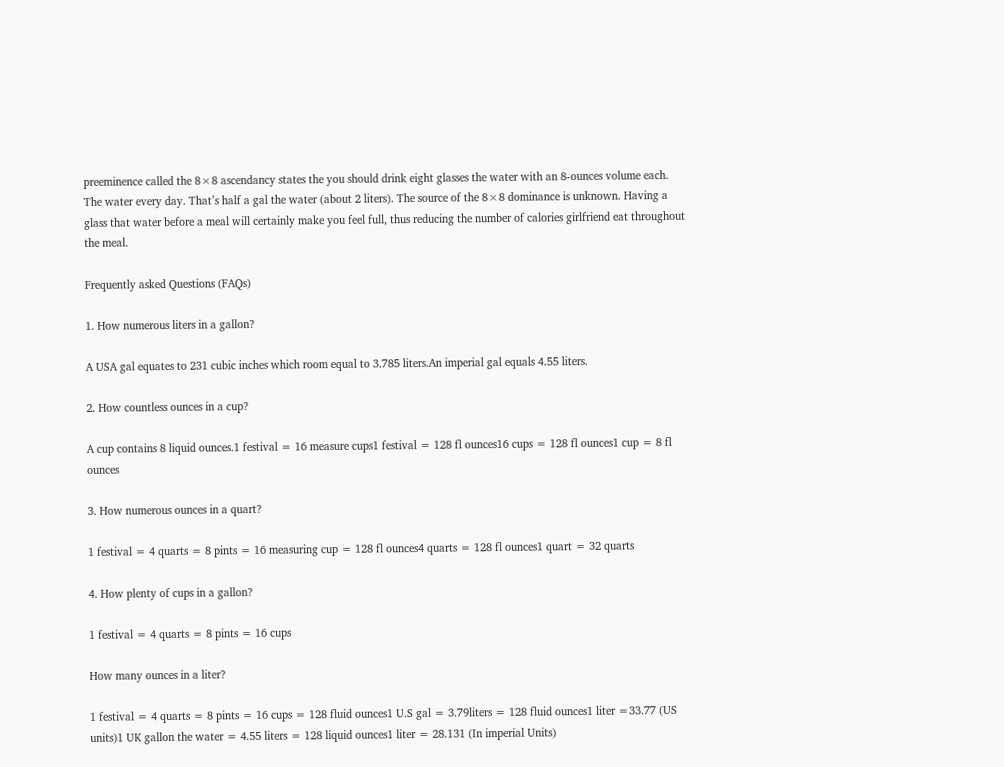preeminence called the 8×8 ascendancy states the you should drink eight glasses the water with an 8-ounces volume each. The water every day. That’s half a gal the water (about 2 liters). The source of the 8×8 dominance is unknown. Having a glass that water before a meal will certainly make you feel full, thus reducing the number of calories girlfriend eat throughout the meal.

Frequently asked Questions (FAQs)

1. How numerous liters in a gallon?

A USA gal equates to 231 cubic inches which room equal to 3.785 liters.An imperial gal equals 4.55 liters.

2. How countless ounces in a cup?

A cup contains 8 liquid ounces.1 festival = 16 measure cups1 festival = 128 fl ounces16 cups = 128 fl ounces1 cup = 8 fl ounces

3. How numerous ounces in a quart?

1 festival = 4 quarts = 8 pints = 16 measuring cup = 128 fl ounces4 quarts = 128 fl ounces1 quart = 32 quarts

4. How plenty of cups in a gallon?

1 festival = 4 quarts = 8 pints = 16 cups

How many ounces in a liter?

1 festival = 4 quarts = 8 pints = 16 cups = 128 fluid ounces1 U.S gal = 3.79liters = 128 fluid ounces1 liter =33.77 (US units)1 UK gallon the water = 4.55 liters = 128 liquid ounces1 liter = 28.131 (In imperial Units)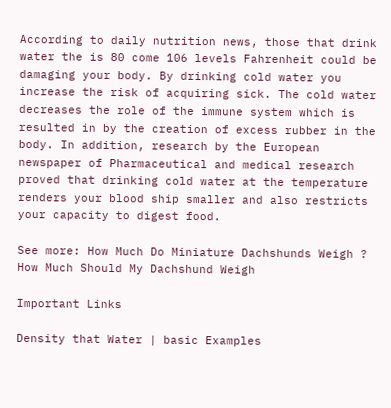According to daily nutrition news, those that drink water the is 80 come 106 levels Fahrenheit could be damaging your body. By drinking cold water you increase the risk of acquiring sick. The cold water decreases the role of the immune system which is resulted in by the creation of excess rubber in the body. In addition, research by the European newspaper of Pharmaceutical and medical research proved that drinking cold water at the temperature renders your blood ship smaller and also restricts your capacity to digest food.

See more: How Much Do Miniature Dachshunds Weigh ? How Much Should My Dachshund Weigh

Important Links

Density that Water | basic Examples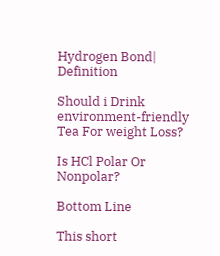Hydrogen Bond| Definition

Should i Drink environment-friendly Tea For weight Loss?

Is HCl Polar Or Nonpolar?

Bottom Line

This short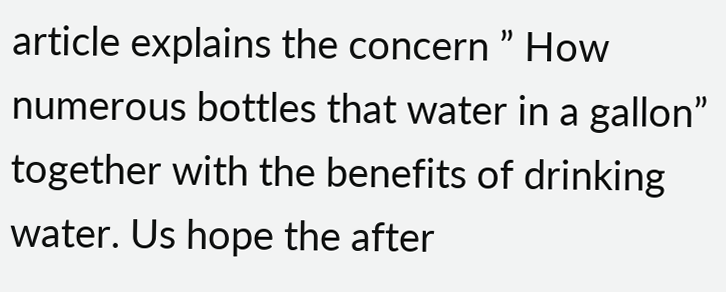article explains the concern ” How numerous bottles that water in a gallon” together with the benefits of drinking water. Us hope the after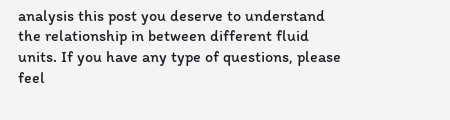analysis this post you deserve to understand the relationship in between different fluid units. If you have any type of questions, please feel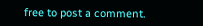free to post a comment.